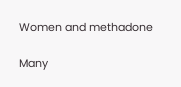Women and methadone

Many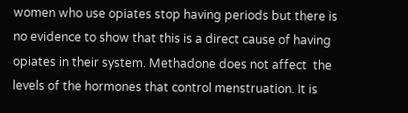women who use opiates stop having periods but there is no evidence to show that this is a direct cause of having opiates in their system. Methadone does not affect  the levels of the hormones that control menstruation. It is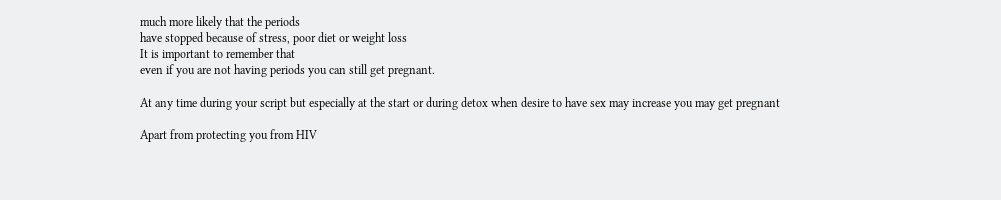much more likely that the periods
have stopped because of stress, poor diet or weight loss
It is important to remember that
even if you are not having periods you can still get pregnant.

At any time during your script but especially at the start or during detox when desire to have sex may increase you may get pregnant

Apart from protecting you from HIV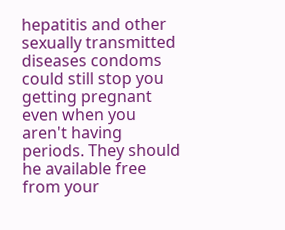hepatitis and other sexually transmitted diseases condoms could still stop you getting pregnant even when you aren't having periods. They should he available free from your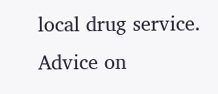local drug service. Advice on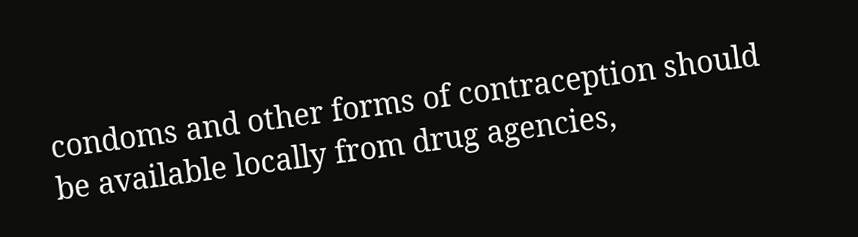condoms and other forms of contraception should be available locally from drug agencies,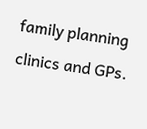family planning clinics and GPs.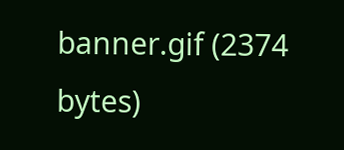banner.gif (2374 bytes)